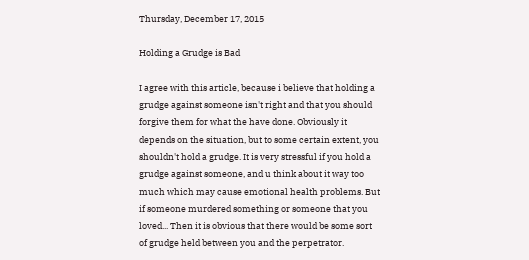Thursday, December 17, 2015

Holding a Grudge is Bad

I agree with this article, because i believe that holding a grudge against someone isn't right and that you should forgive them for what the have done. Obviously it depends on the situation, but to some certain extent, you shouldn't hold a grudge. It is very stressful if you hold a grudge against someone, and u think about it way too much which may cause emotional health problems. But if someone murdered something or someone that you loved... Then it is obvious that there would be some sort of grudge held between you and the perpetrator.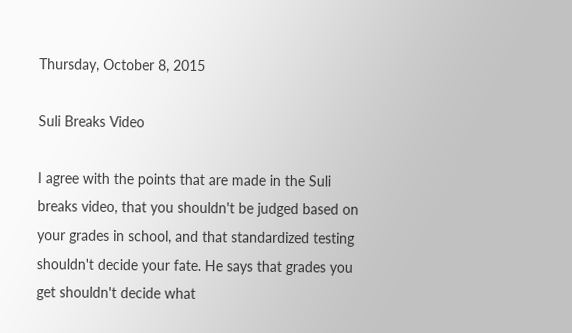Thursday, October 8, 2015

Suli Breaks Video

I agree with the points that are made in the Suli breaks video, that you shouldn't be judged based on your grades in school, and that standardized testing shouldn't decide your fate. He says that grades you get shouldn't decide what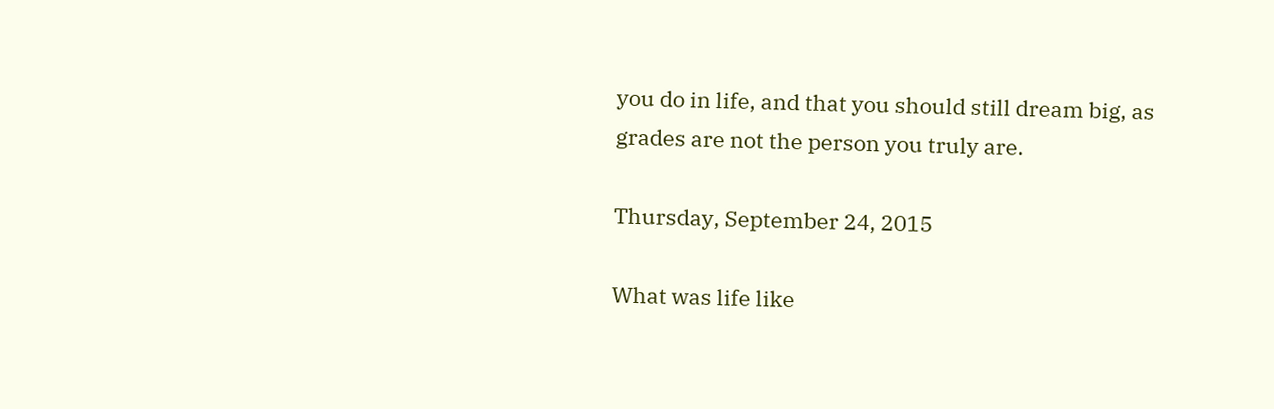you do in life, and that you should still dream big, as grades are not the person you truly are.

Thursday, September 24, 2015

What was life like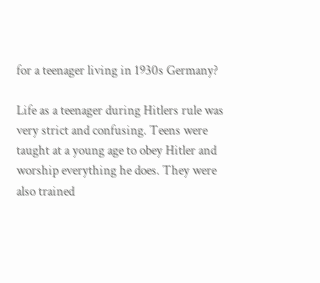for a teenager living in 1930s Germany?

Life as a teenager during Hitlers rule was very strict and confusing. Teens were taught at a young age to obey Hitler and worship everything he does. They were also trained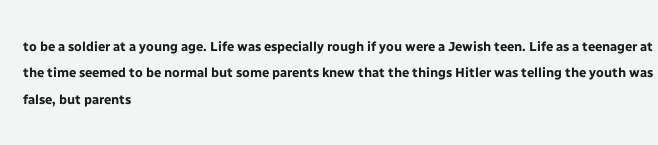to be a soldier at a young age. Life was especially rough if you were a Jewish teen. Life as a teenager at the time seemed to be normal but some parents knew that the things Hitler was telling the youth was false, but parents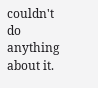couldn't do anything about it.